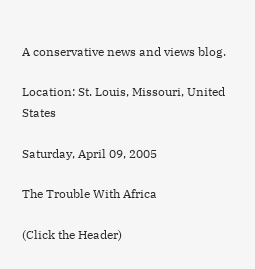A conservative news and views blog.

Location: St. Louis, Missouri, United States

Saturday, April 09, 2005

The Trouble With Africa

(Click the Header)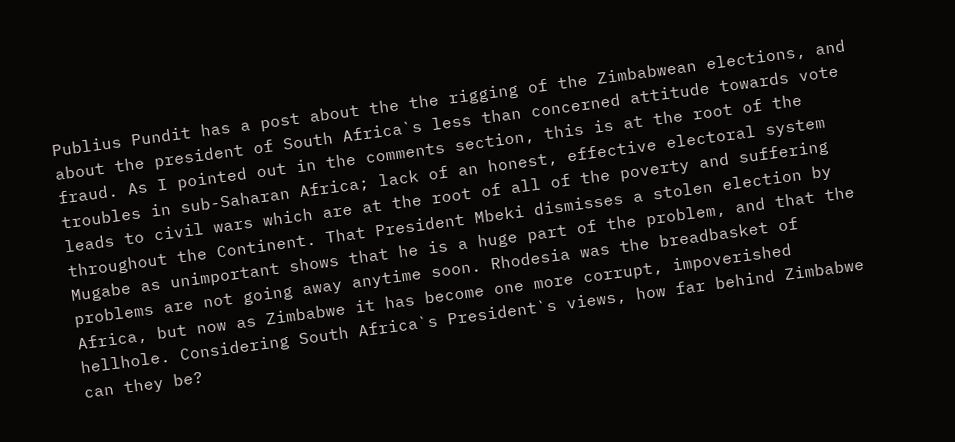Publius Pundit has a post about the the rigging of the Zimbabwean elections, and about the president of South Africa`s less than concerned attitude towards vote fraud. As I pointed out in the comments section, this is at the root of the troubles in sub-Saharan Africa; lack of an honest, effective electoral system leads to civil wars which are at the root of all of the poverty and suffering throughout the Continent. That President Mbeki dismisses a stolen election by Mugabe as unimportant shows that he is a huge part of the problem, and that the problems are not going away anytime soon. Rhodesia was the breadbasket of Africa, but now as Zimbabwe it has become one more corrupt, impoverished hellhole. Considering South Africa`s President`s views, how far behind Zimbabwe can they be?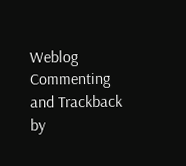Weblog Commenting and Trackback by